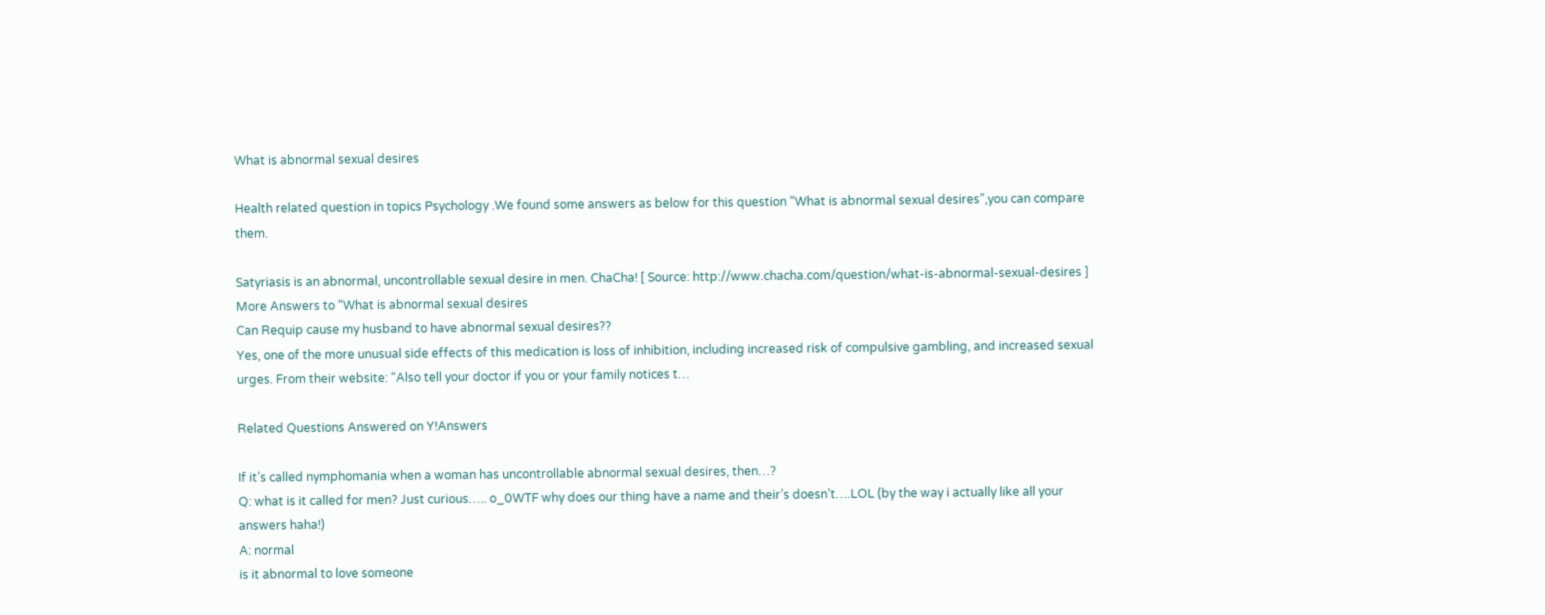What is abnormal sexual desires

Health related question in topics Psychology .We found some answers as below for this question “What is abnormal sexual desires”,you can compare them.

Satyriasis is an abnormal, uncontrollable sexual desire in men. ChaCha! [ Source: http://www.chacha.com/question/what-is-abnormal-sexual-desires ]
More Answers to “What is abnormal sexual desires
Can Requip cause my husband to have abnormal sexual desires??
Yes, one of the more unusual side effects of this medication is loss of inhibition, including increased risk of compulsive gambling, and increased sexual urges. From their website: “Also tell your doctor if you or your family notices t…

Related Questions Answered on Y!Answers

If it’s called nymphomania when a woman has uncontrollable abnormal sexual desires, then…?
Q: what is it called for men? Just curious….. o_0WTF why does our thing have a name and their’s doesn’t….LOL (by the way i actually like all your answers haha!)
A: normal
is it abnormal to love someone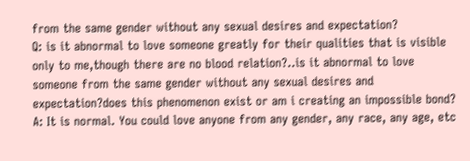from the same gender without any sexual desires and expectation?
Q: is it abnormal to love someone greatly for their qualities that is visible only to me,though there are no blood relation?..is it abnormal to love someone from the same gender without any sexual desires and expectation?does this phenomenon exist or am i creating an impossible bond?
A: It is normal. You could love anyone from any gender, any race, any age, etc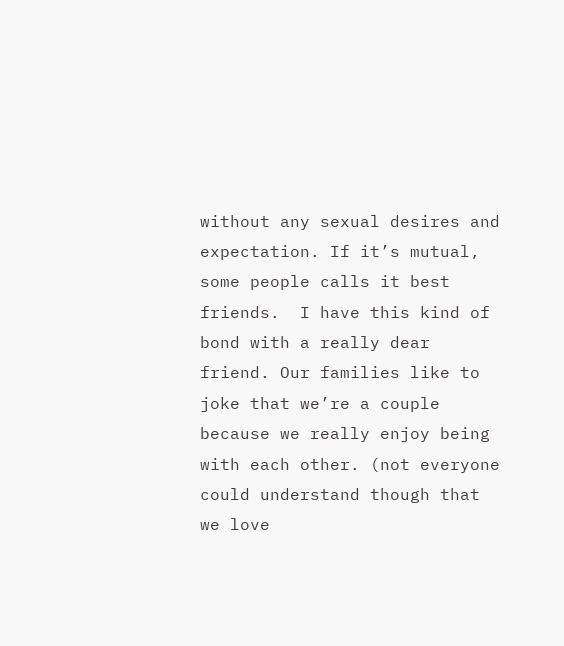without any sexual desires and expectation. If it’s mutual, some people calls it best friends.  I have this kind of bond with a really dear friend. Our families like to joke that we’re a couple because we really enjoy being with each other. (not everyone could understand though that we love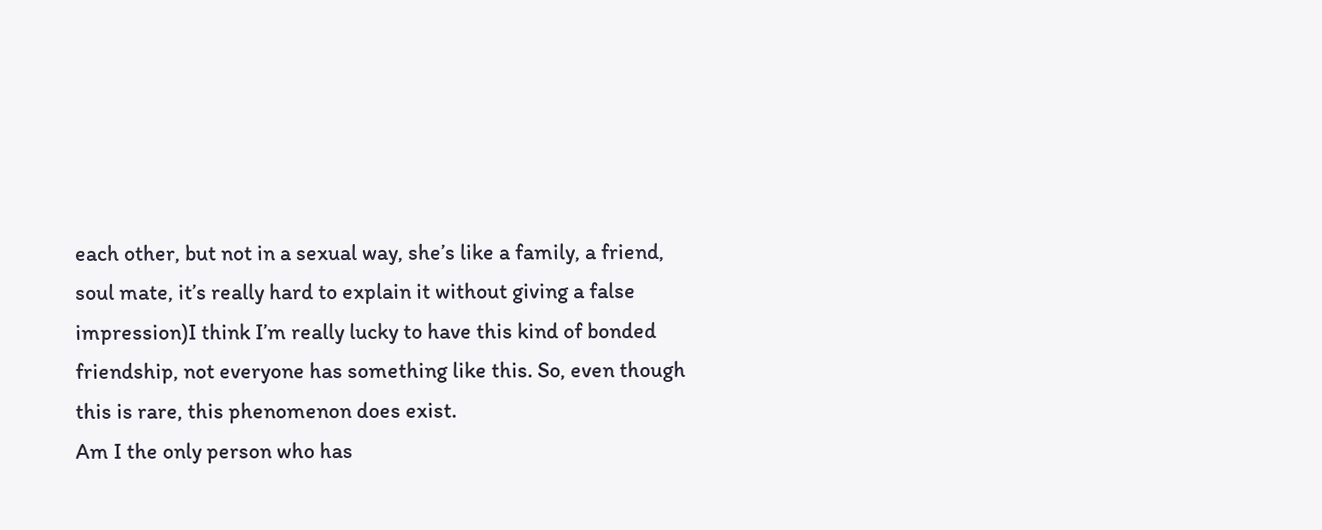each other, but not in a sexual way, she’s like a family, a friend, soul mate, it’s really hard to explain it without giving a false impression)I think I’m really lucky to have this kind of bonded friendship, not everyone has something like this. So, even though this is rare, this phenomenon does exist.
Am I the only person who has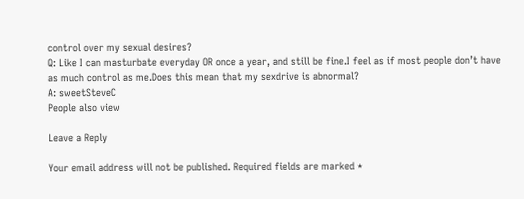control over my sexual desires?
Q: Like I can masturbate everyday OR once a year, and still be fine.I feel as if most people don’t have as much control as me.Does this mean that my sexdrive is abnormal?
A: sweetSteveC
People also view

Leave a Reply

Your email address will not be published. Required fields are marked *